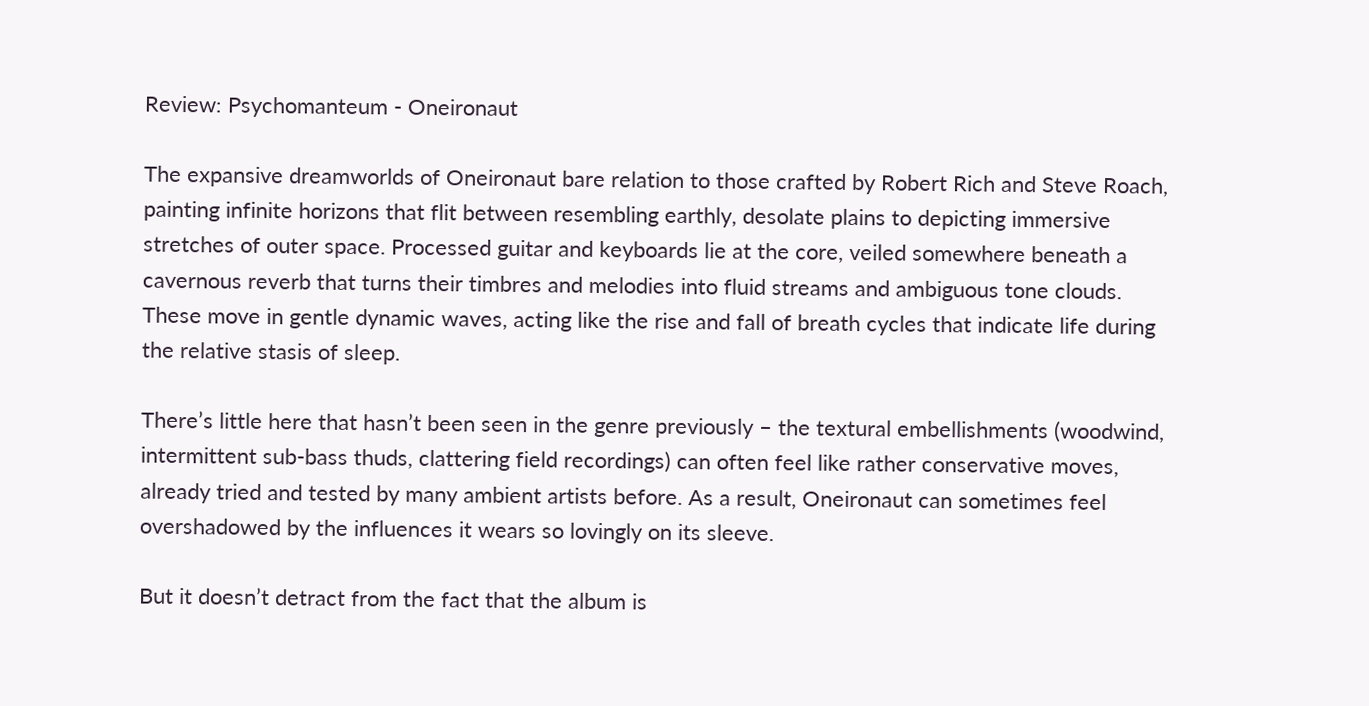Review: Psychomanteum - Oneironaut

The expansive dreamworlds of Oneironaut bare relation to those crafted by Robert Rich and Steve Roach, painting infinite horizons that flit between resembling earthly, desolate plains to depicting immersive stretches of outer space. Processed guitar and keyboards lie at the core, veiled somewhere beneath a cavernous reverb that turns their timbres and melodies into fluid streams and ambiguous tone clouds. These move in gentle dynamic waves, acting like the rise and fall of breath cycles that indicate life during the relative stasis of sleep.

There’s little here that hasn’t been seen in the genre previously – the textural embellishments (woodwind, intermittent sub-bass thuds, clattering field recordings) can often feel like rather conservative moves, already tried and tested by many ambient artists before. As a result, Oneironaut can sometimes feel overshadowed by the influences it wears so lovingly on its sleeve.

But it doesn’t detract from the fact that the album is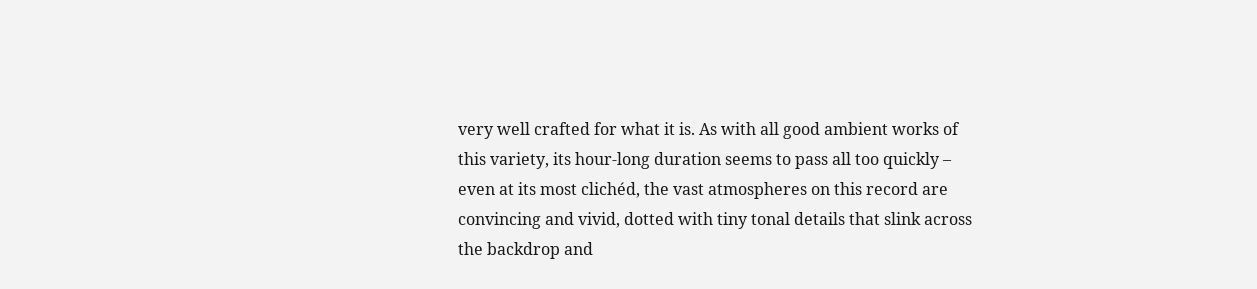very well crafted for what it is. As with all good ambient works of this variety, its hour-long duration seems to pass all too quickly – even at its most clichéd, the vast atmospheres on this record are convincing and vivid, dotted with tiny tonal details that slink across the backdrop and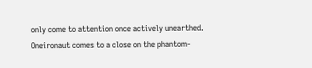only come to attention once actively unearthed. Oneironaut comes to a close on the phantom-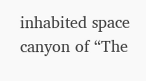inhabited space canyon of “The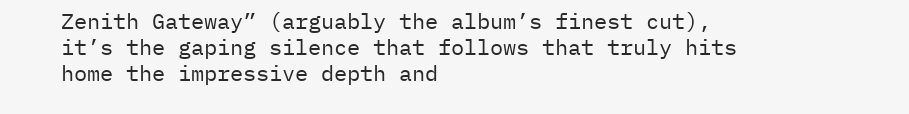Zenith Gateway” (arguably the album’s finest cut), it’s the gaping silence that follows that truly hits home the impressive depth and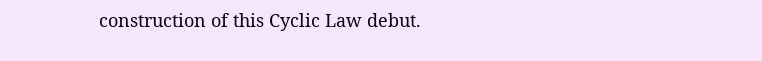construction of this Cyclic Law debut.